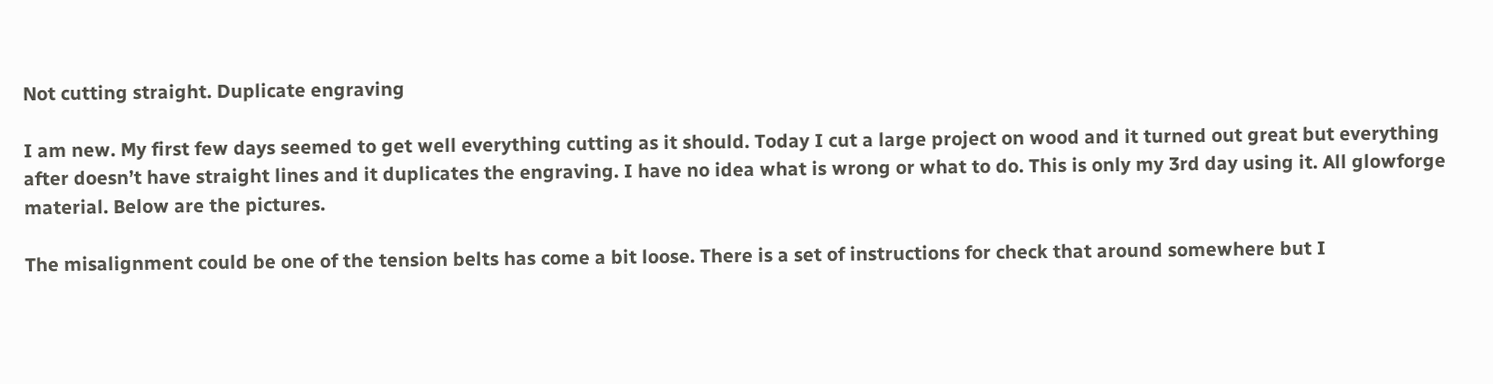Not cutting straight. Duplicate engraving

I am new. My first few days seemed to get well everything cutting as it should. Today I cut a large project on wood and it turned out great but everything after doesn’t have straight lines and it duplicates the engraving. I have no idea what is wrong or what to do. This is only my 3rd day using it. All glowforge material. Below are the pictures.

The misalignment could be one of the tension belts has come a bit loose. There is a set of instructions for check that around somewhere but I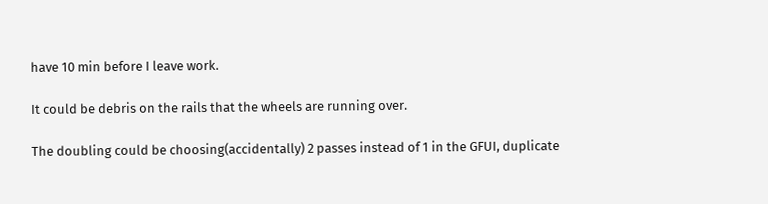have 10 min before I leave work.

It could be debris on the rails that the wheels are running over.

The doubling could be choosing(accidentally) 2 passes instead of 1 in the GFUI, duplicate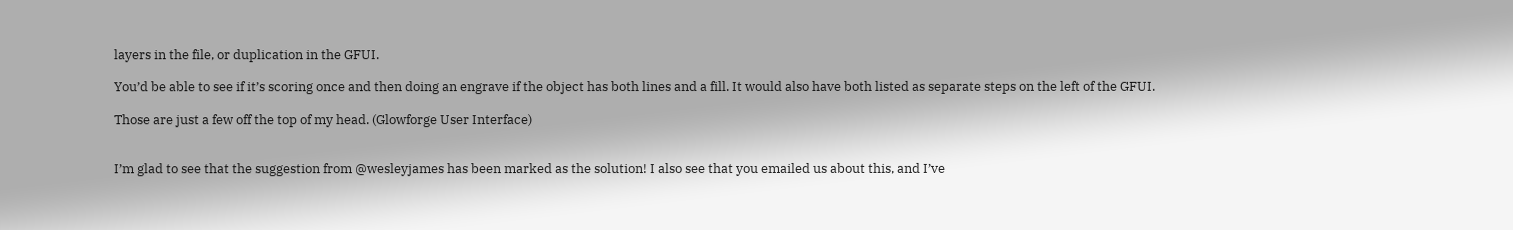layers in the file, or duplication in the GFUI.

You’d be able to see if it’s scoring once and then doing an engrave if the object has both lines and a fill. It would also have both listed as separate steps on the left of the GFUI.

Those are just a few off the top of my head. (Glowforge User Interface)


I’m glad to see that the suggestion from @wesleyjames has been marked as the solution! I also see that you emailed us about this, and I’ve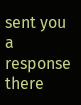sent you a response there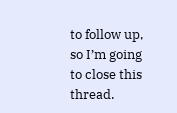to follow up, so I’m going to close this thread.